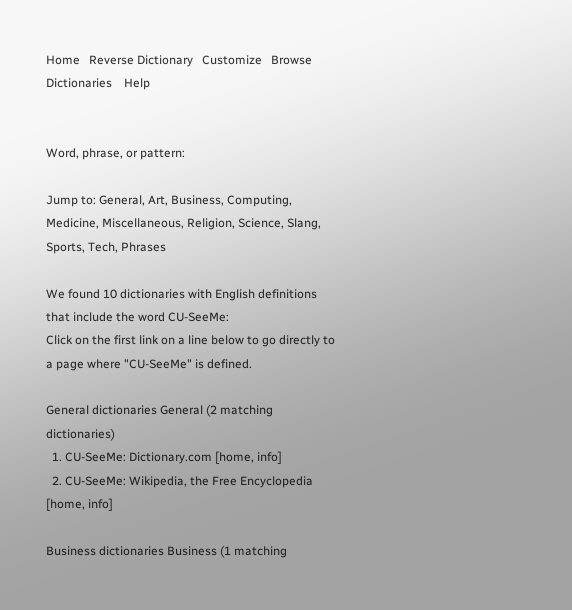Home   Reverse Dictionary   Customize   Browse Dictionaries    Help


Word, phrase, or pattern:

Jump to: General, Art, Business, Computing, Medicine, Miscellaneous, Religion, Science, Slang, Sports, Tech, Phrases

We found 10 dictionaries with English definitions that include the word CU-SeeMe:
Click on the first link on a line below to go directly to a page where "CU-SeeMe" is defined.

General dictionaries General (2 matching dictionaries)
  1. CU-SeeMe: Dictionary.com [home, info]
  2. CU-SeeMe: Wikipedia, the Free Encyclopedia [home, info]

Business dictionaries Business (1 matching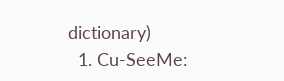dictionary)
  1. Cu-SeeMe: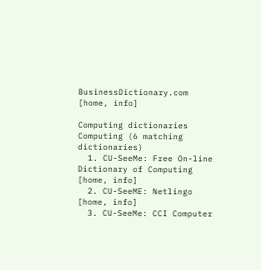BusinessDictionary.com [home, info]

Computing dictionaries Computing (6 matching dictionaries)
  1. CU-SeeMe: Free On-line Dictionary of Computing [home, info]
  2. CU-SeeME: Netlingo [home, info]
  3. CU-SeeMe: CCI Computer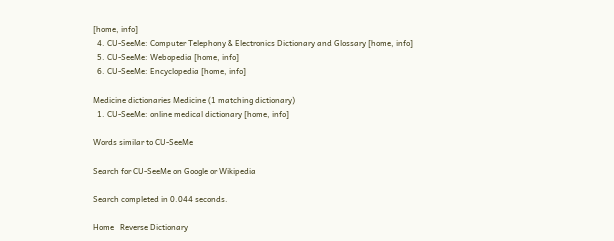[home, info]
  4. CU-SeeMe: Computer Telephony & Electronics Dictionary and Glossary [home, info]
  5. CU-SeeMe: Webopedia [home, info]
  6. CU-SeeMe: Encyclopedia [home, info]

Medicine dictionaries Medicine (1 matching dictionary)
  1. CU-SeeMe: online medical dictionary [home, info]

Words similar to CU-SeeMe

Search for CU-SeeMe on Google or Wikipedia

Search completed in 0.044 seconds.

Home   Reverse Dictionary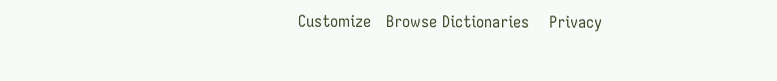Customize   Browse Dictionaries    Privacy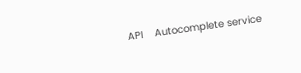API    Autocomplete service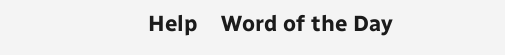Help    Word of the Day